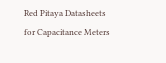Red Pitaya Datasheets for Capacitance Meters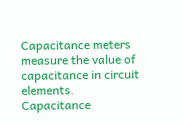Capacitance meters measure the value of capacitance in circuit elements.
Capacitance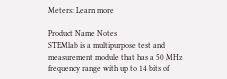Meters: Learn more

Product Name Notes
STEMlab is a multipurpose test and measurement module that has a 50 MHz frequency range with up to 14 bits of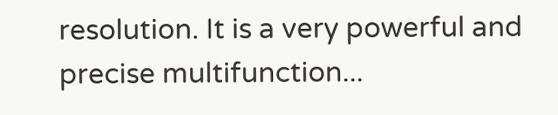resolution. It is a very powerful and precise multifunction...